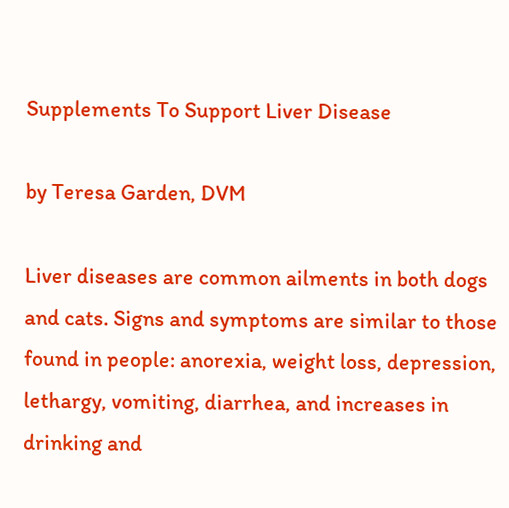Supplements To Support Liver Disease

by Teresa Garden, DVM

Liver diseases are common ailments in both dogs and cats. Signs and symptoms are similar to those found in people: anorexia, weight loss, depression, lethargy, vomiting, diarrhea, and increases in drinking and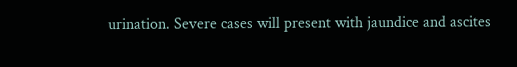urination. Severe cases will present with jaundice and ascites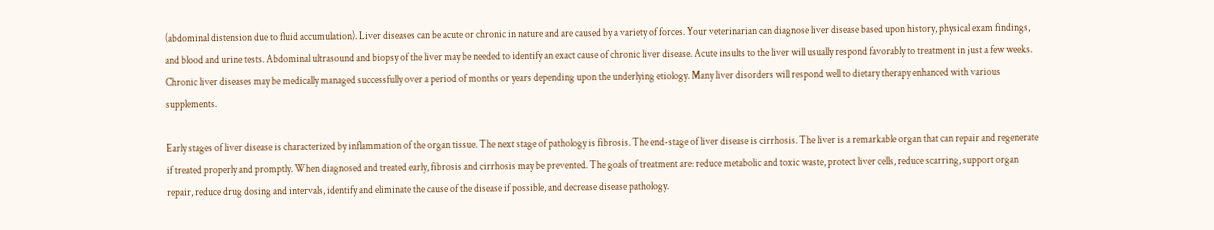(abdominal distension due to fluid accumulation). Liver diseases can be acute or chronic in nature and are caused by a variety of forces. Your veterinarian can diagnose liver disease based upon history, physical exam findings, and blood and urine tests. Abdominal ultrasound and biopsy of the liver may be needed to identify an exact cause of chronic liver disease. Acute insults to the liver will usually respond favorably to treatment in just a few weeks. Chronic liver diseases may be medically managed successfully over a period of months or years depending upon the underlying etiology. Many liver disorders will respond well to dietary therapy enhanced with various supplements.

Early stages of liver disease is characterized by inflammation of the organ tissue. The next stage of pathology is fibrosis. The end-stage of liver disease is cirrhosis. The liver is a remarkable organ that can repair and regenerate if treated properly and promptly. When diagnosed and treated early, fibrosis and cirrhosis may be prevented. The goals of treatment are: reduce metabolic and toxic waste, protect liver cells, reduce scarring, support organ repair, reduce drug dosing and intervals, identify and eliminate the cause of the disease if possible, and decrease disease pathology.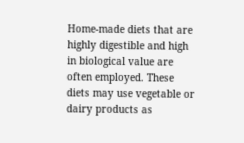Home-made diets that are highly digestible and high in biological value are often employed. These diets may use vegetable or dairy products as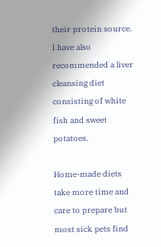their protein source. I have also recommended a liver cleansing diet consisting of white fish and sweet potatoes.

Home-made diets take more time and care to prepare but most sick pets find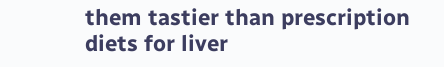them tastier than prescription diets for liver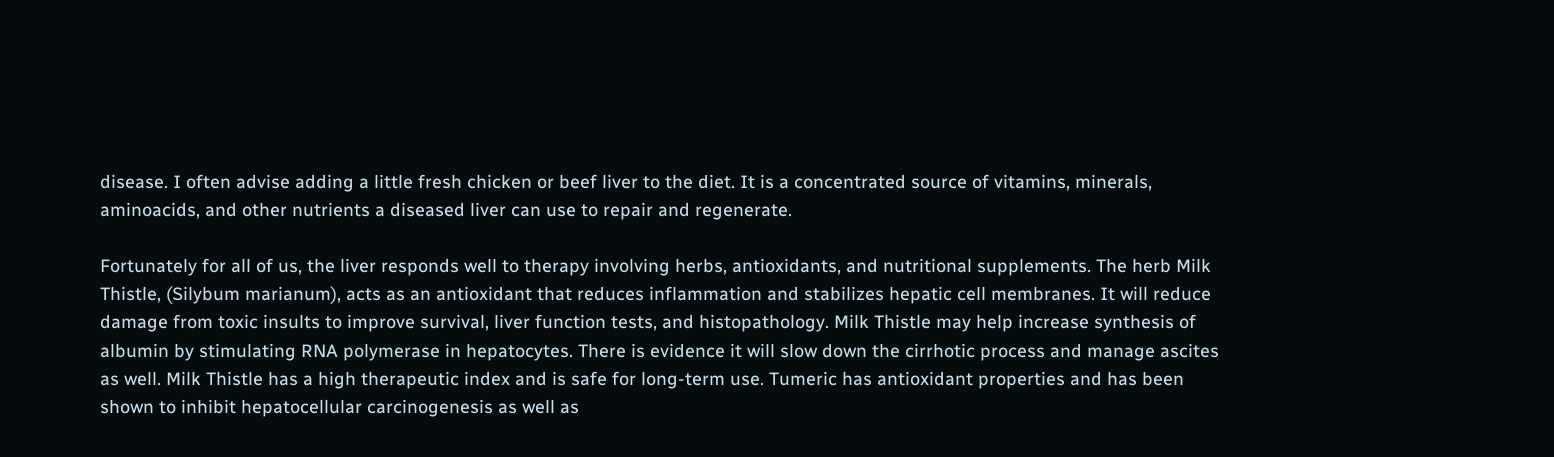disease. I often advise adding a little fresh chicken or beef liver to the diet. It is a concentrated source of vitamins, minerals, aminoacids, and other nutrients a diseased liver can use to repair and regenerate.

Fortunately for all of us, the liver responds well to therapy involving herbs, antioxidants, and nutritional supplements. The herb Milk Thistle, (Silybum marianum), acts as an antioxidant that reduces inflammation and stabilizes hepatic cell membranes. It will reduce damage from toxic insults to improve survival, liver function tests, and histopathology. Milk Thistle may help increase synthesis of albumin by stimulating RNA polymerase in hepatocytes. There is evidence it will slow down the cirrhotic process and manage ascites as well. Milk Thistle has a high therapeutic index and is safe for long-term use. Tumeric has antioxidant properties and has been shown to inhibit hepatocellular carcinogenesis as well as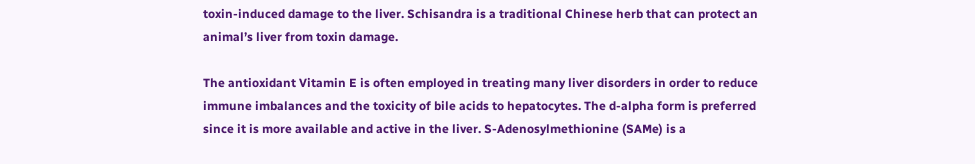toxin-induced damage to the liver. Schisandra is a traditional Chinese herb that can protect an animal’s liver from toxin damage.

The antioxidant Vitamin E is often employed in treating many liver disorders in order to reduce immune imbalances and the toxicity of bile acids to hepatocytes. The d-alpha form is preferred since it is more available and active in the liver. S-Adenosylmethionine (SAMe) is a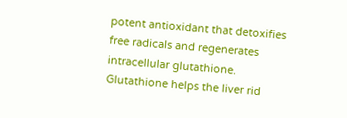potent antioxidant that detoxifies free radicals and regenerates intracellular glutathione. Glutathione helps the liver rid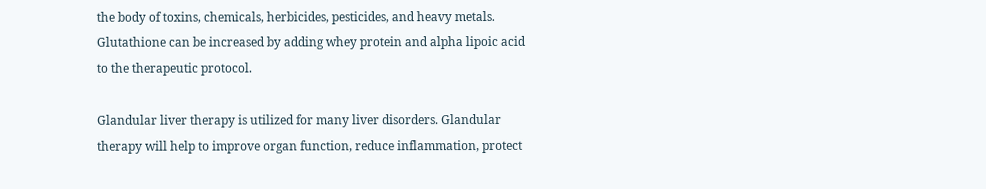the body of toxins, chemicals, herbicides, pesticides, and heavy metals. Glutathione can be increased by adding whey protein and alpha lipoic acid to the therapeutic protocol.

Glandular liver therapy is utilized for many liver disorders. Glandular therapy will help to improve organ function, reduce inflammation, protect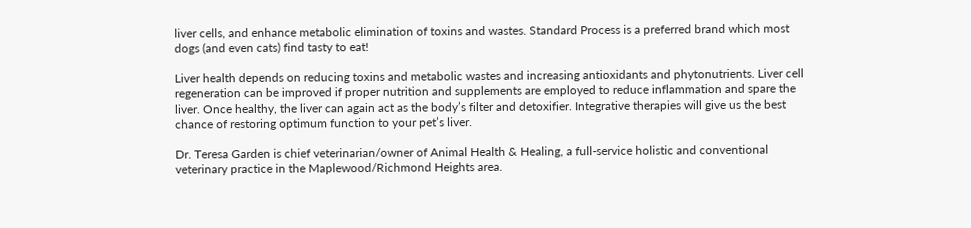liver cells, and enhance metabolic elimination of toxins and wastes. Standard Process is a preferred brand which most dogs (and even cats) find tasty to eat!

Liver health depends on reducing toxins and metabolic wastes and increasing antioxidants and phytonutrients. Liver cell regeneration can be improved if proper nutrition and supplements are employed to reduce inflammation and spare the liver. Once healthy, the liver can again act as the body’s filter and detoxifier. Integrative therapies will give us the best chance of restoring optimum function to your pet’s liver.

Dr. Teresa Garden is chief veterinarian/owner of Animal Health & Healing, a full-service holistic and conventional veterinary practice in the Maplewood/Richmond Heights area.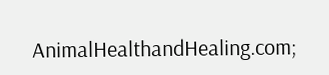AnimalHealthandHealing.com;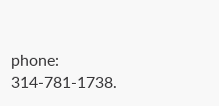phone: 314-781-1738.